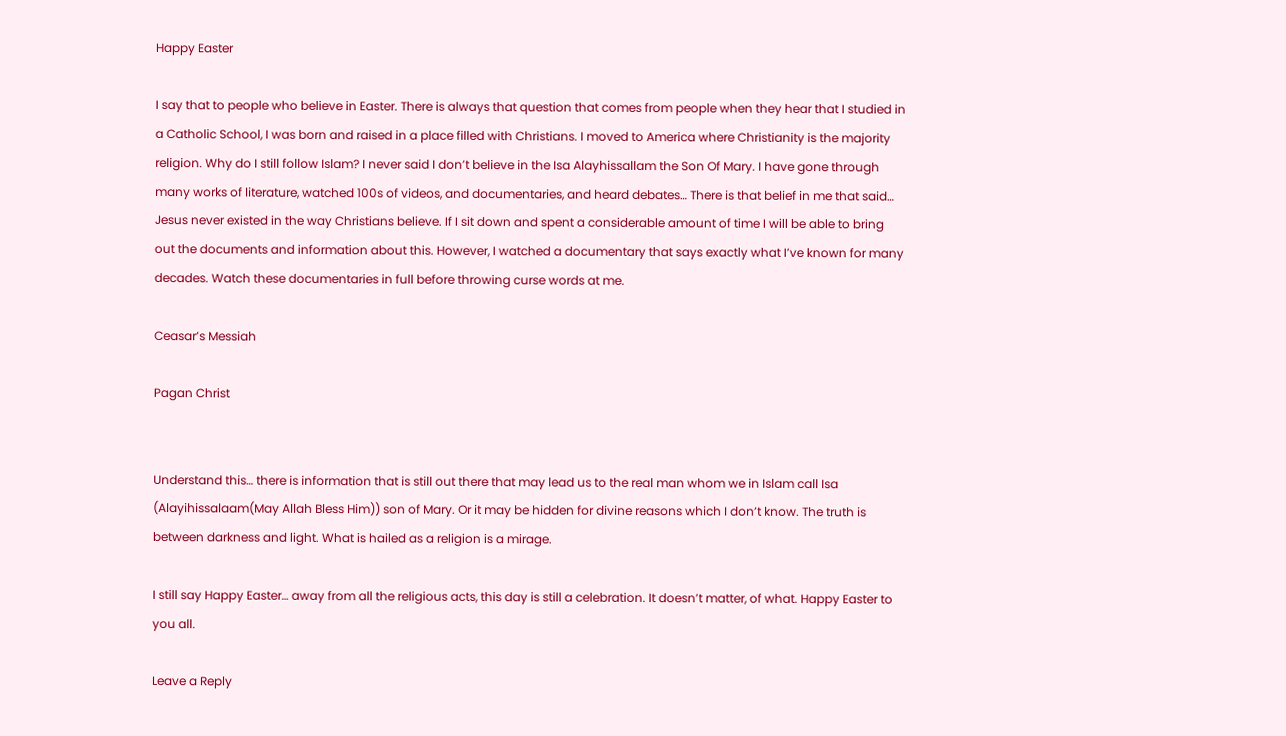Happy Easter

I say that to people who believe in Easter. There is always that question that comes from people when they hear that I studied in a Catholic School, I was born and raised in a place filled with Christians. I moved to America where Christianity is the majority religion. Why do I still follow Islam? I never said I don’t believe in the Isa Alayhissallam the Son Of Mary. I have gone through many works of literature, watched 100s of videos, and documentaries, and heard debates… There is that belief in me that said… Jesus never existed in the way Christians believe. If I sit down and spent a considerable amount of time I will be able to bring out the documents and information about this. However, I watched a documentary that says exactly what I’ve known for many decades. Watch these documentaries in full before throwing curse words at me.

Ceasar’s Messiah

Pagan Christ


Understand this… there is information that is still out there that may lead us to the real man whom we in Islam call Isa (Alayihissalaam(May Allah Bless Him)) son of Mary. Or it may be hidden for divine reasons which I don’t know. The truth is between darkness and light. What is hailed as a religion is a mirage.

I still say Happy Easter… away from all the religious acts, this day is still a celebration. It doesn’t matter, of what. Happy Easter to you all.

Leave a Reply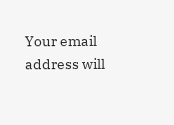Your email address will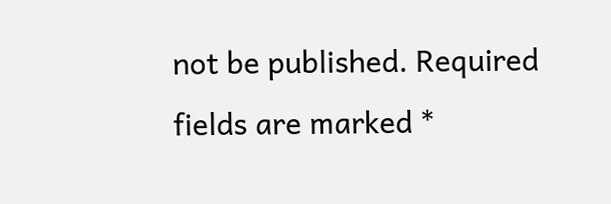not be published. Required fields are marked *